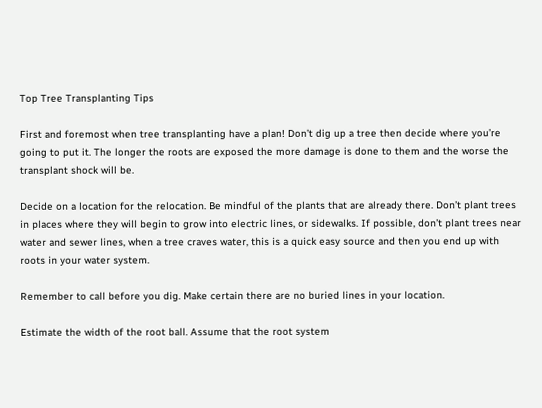Top Tree Transplanting Tips

First and foremost when tree transplanting have a plan! Don’t dig up a tree then decide where you’re going to put it. The longer the roots are exposed the more damage is done to them and the worse the transplant shock will be.

Decide on a location for the relocation. Be mindful of the plants that are already there. Don’t plant trees in places where they will begin to grow into electric lines, or sidewalks. If possible, don’t plant trees near water and sewer lines, when a tree craves water, this is a quick easy source and then you end up with roots in your water system.

Remember to call before you dig. Make certain there are no buried lines in your location.

Estimate the width of the root ball. Assume that the root system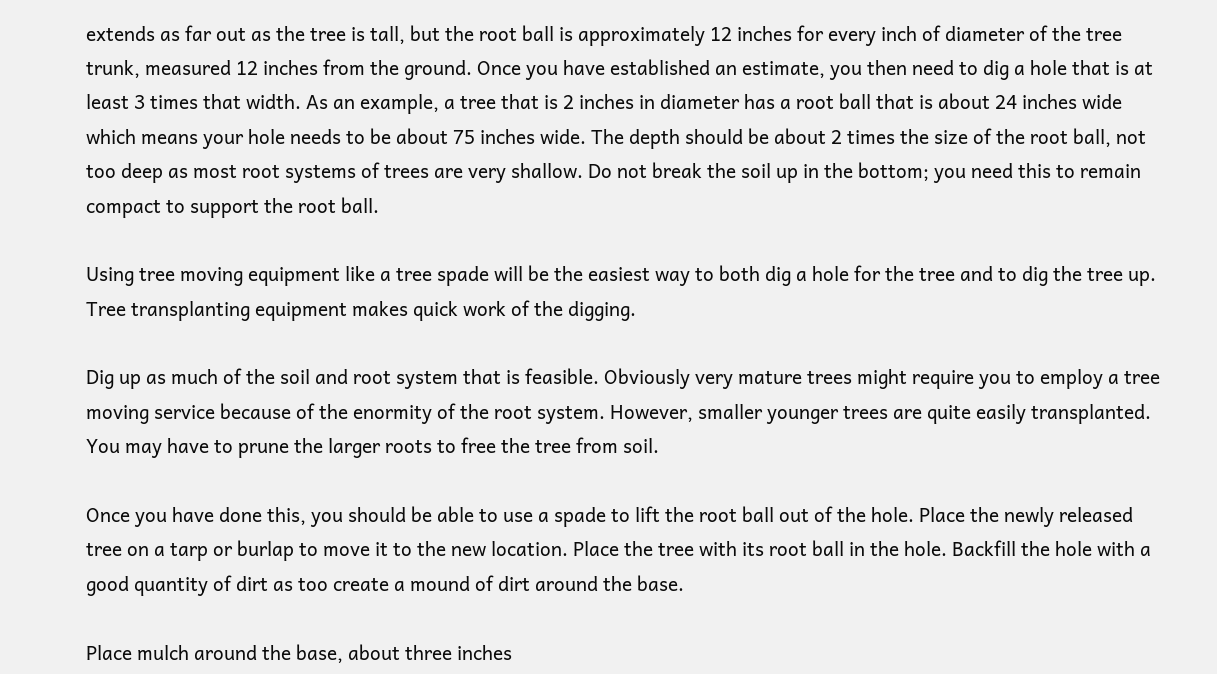extends as far out as the tree is tall, but the root ball is approximately 12 inches for every inch of diameter of the tree trunk, measured 12 inches from the ground. Once you have established an estimate, you then need to dig a hole that is at least 3 times that width. As an example, a tree that is 2 inches in diameter has a root ball that is about 24 inches wide which means your hole needs to be about 75 inches wide. The depth should be about 2 times the size of the root ball, not too deep as most root systems of trees are very shallow. Do not break the soil up in the bottom; you need this to remain compact to support the root ball.

Using tree moving equipment like a tree spade will be the easiest way to both dig a hole for the tree and to dig the tree up. Tree transplanting equipment makes quick work of the digging.

Dig up as much of the soil and root system that is feasible. Obviously very mature trees might require you to employ a tree moving service because of the enormity of the root system. However, smaller younger trees are quite easily transplanted. You may have to prune the larger roots to free the tree from soil.

Once you have done this, you should be able to use a spade to lift the root ball out of the hole. Place the newly released tree on a tarp or burlap to move it to the new location. Place the tree with its root ball in the hole. Backfill the hole with a good quantity of dirt as too create a mound of dirt around the base.

Place mulch around the base, about three inches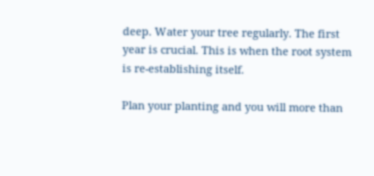deep. Water your tree regularly. The first year is crucial. This is when the root system is re-establishing itself.

Plan your planting and you will more than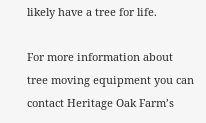likely have a tree for life.

For more information about tree moving equipment you can contact Heritage Oak Farm’s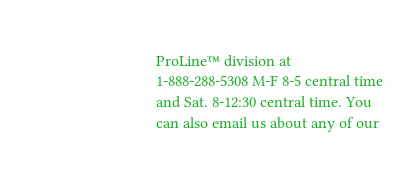ProLine™ division at 1-888-288-5308 M-F 8-5 central time and Sat. 8-12:30 central time. You can also email us about any of our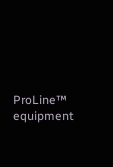ProLine™ equipment